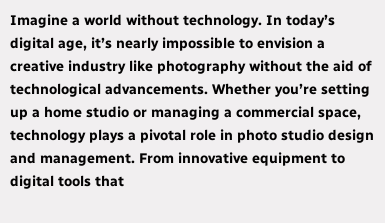Imagine a world without technology. In today’s digital age, it’s nearly impossible to envision a creative industry like photography without the aid of technological advancements. Whether you’re setting up a home studio or managing a commercial space, technology plays a pivotal role in photo studio design and management. From innovative equipment to digital tools that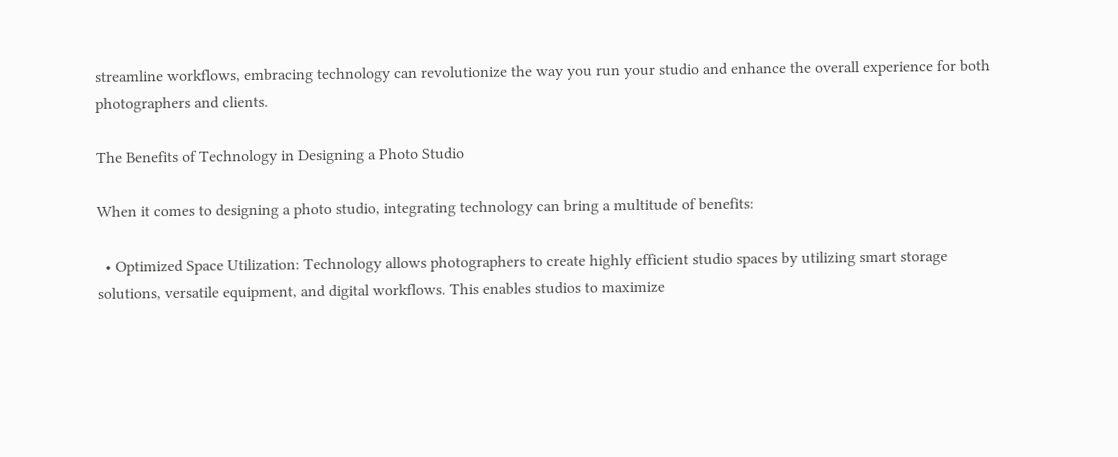streamline workflows, embracing technology can revolutionize the way you run your studio and enhance the overall experience for both photographers and clients.

The Benefits of Technology in Designing a Photo Studio

When it comes to designing a photo studio, integrating technology can bring a multitude of benefits:

  • Optimized Space Utilization: Technology allows photographers to create highly efficient studio spaces by utilizing smart storage solutions, versatile equipment, and digital workflows. This enables studios to maximize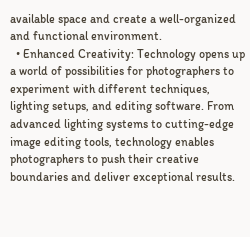available space and create a well-organized and functional environment.
  • Enhanced Creativity: Technology opens up a world of possibilities for photographers to experiment with different techniques, lighting setups, and editing software. From advanced lighting systems to cutting-edge image editing tools, technology enables photographers to push their creative boundaries and deliver exceptional results.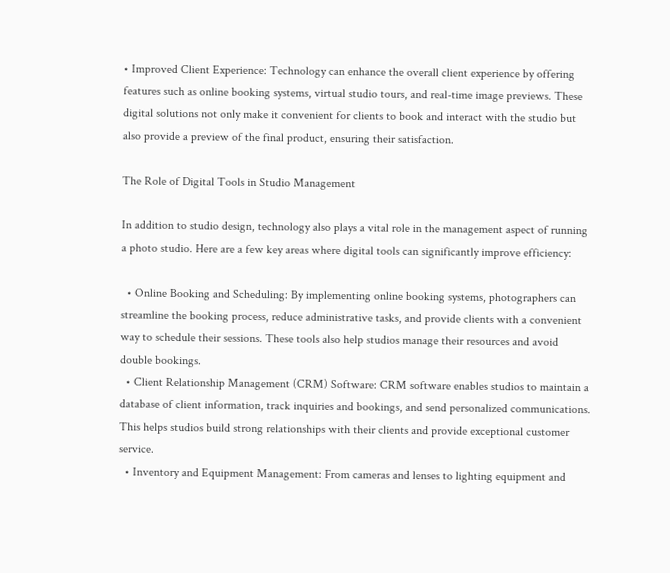• Improved Client Experience: Technology can enhance the overall client experience by offering features such as online booking systems, virtual studio tours, and real-time image previews. These digital solutions not only make it convenient for clients to book and interact with the studio but also provide a preview of the final product, ensuring their satisfaction.

The Role of Digital Tools in Studio Management

In addition to studio design, technology also plays a vital role in the management aspect of running a photo studio. Here are a few key areas where digital tools can significantly improve efficiency:

  • Online Booking and Scheduling: By implementing online booking systems, photographers can streamline the booking process, reduce administrative tasks, and provide clients with a convenient way to schedule their sessions. These tools also help studios manage their resources and avoid double bookings.
  • Client Relationship Management (CRM) Software: CRM software enables studios to maintain a database of client information, track inquiries and bookings, and send personalized communications. This helps studios build strong relationships with their clients and provide exceptional customer service.
  • Inventory and Equipment Management: From cameras and lenses to lighting equipment and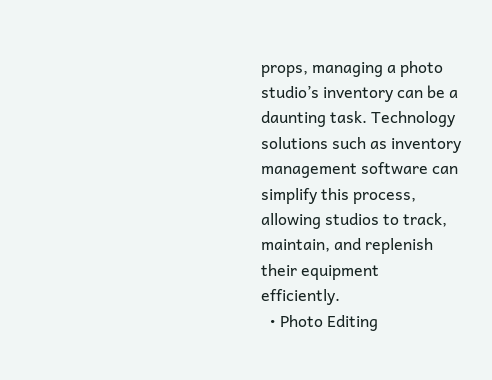props, managing a photo studio’s inventory can be a daunting task. Technology solutions such as inventory management software can simplify this process, allowing studios to track, maintain, and replenish their equipment efficiently.
  • Photo Editing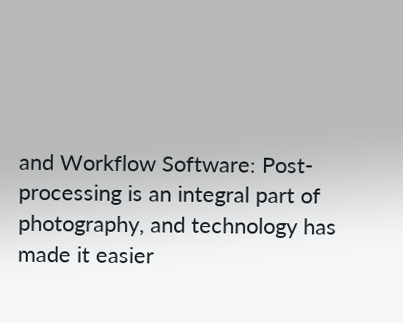and Workflow Software: Post-processing is an integral part of photography, and technology has made it easier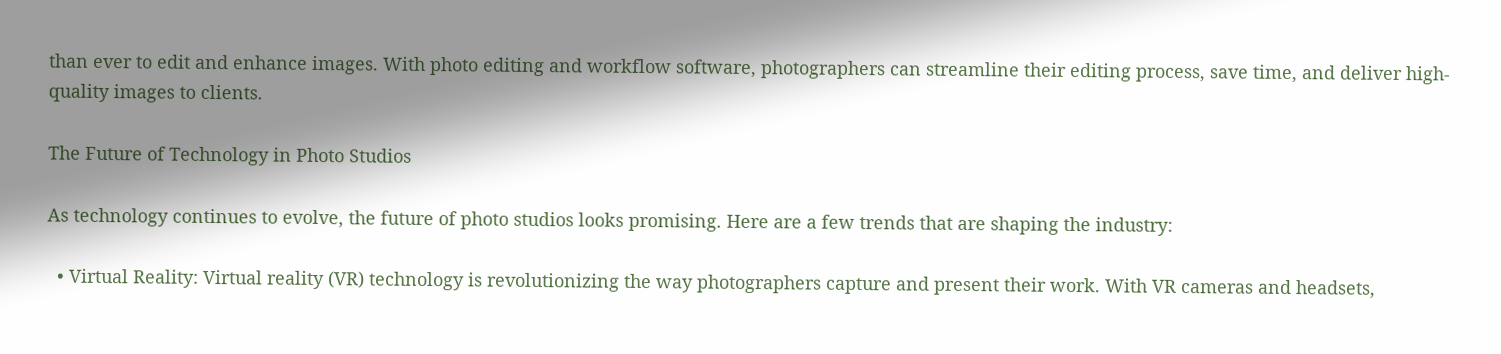than ever to edit and enhance images. With photo editing and workflow software, photographers can streamline their editing process, save time, and deliver high-quality images to clients.

The Future of Technology in Photo Studios

As technology continues to evolve, the future of photo studios looks promising. Here are a few trends that are shaping the industry:

  • Virtual Reality: Virtual reality (VR) technology is revolutionizing the way photographers capture and present their work. With VR cameras and headsets,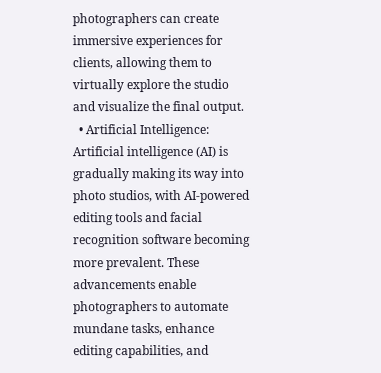photographers can create immersive experiences for clients, allowing them to virtually explore the studio and visualize the final output.
  • Artificial Intelligence: Artificial intelligence (AI) is gradually making its way into photo studios, with AI-powered editing tools and facial recognition software becoming more prevalent. These advancements enable photographers to automate mundane tasks, enhance editing capabilities, and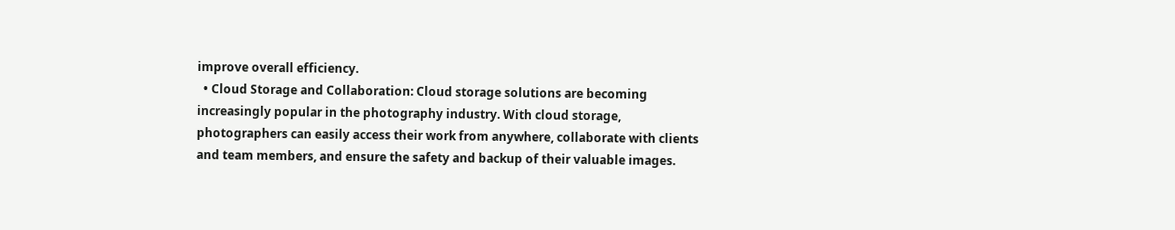improve overall efficiency.
  • Cloud Storage and Collaboration: Cloud storage solutions are becoming increasingly popular in the photography industry. With cloud storage, photographers can easily access their work from anywhere, collaborate with clients and team members, and ensure the safety and backup of their valuable images.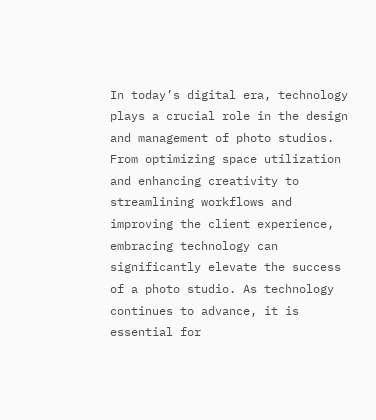In today’s digital era, technology plays a crucial role in the design and management of photo studios. From optimizing space utilization and enhancing creativity to streamlining workflows and improving the client experience, embracing technology can significantly elevate the success of a photo studio. As technology continues to advance, it is essential for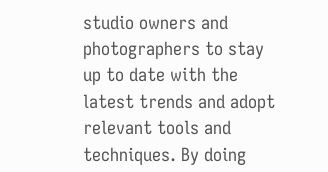studio owners and photographers to stay up to date with the latest trends and adopt relevant tools and techniques. By doing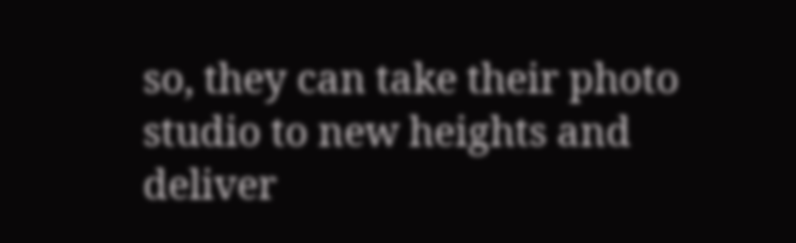so, they can take their photo studio to new heights and deliver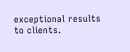exceptional results to clients.